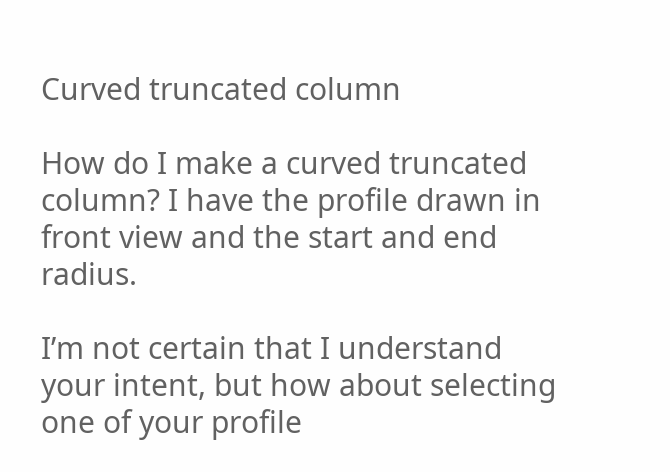Curved truncated column

How do I make a curved truncated column? I have the profile drawn in front view and the start and end radius.

I’m not certain that I understand your intent, but how about selecting one of your profile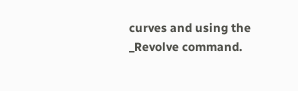curves and using the _Revolve command.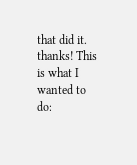that did it. thanks! This is what I wanted to do: